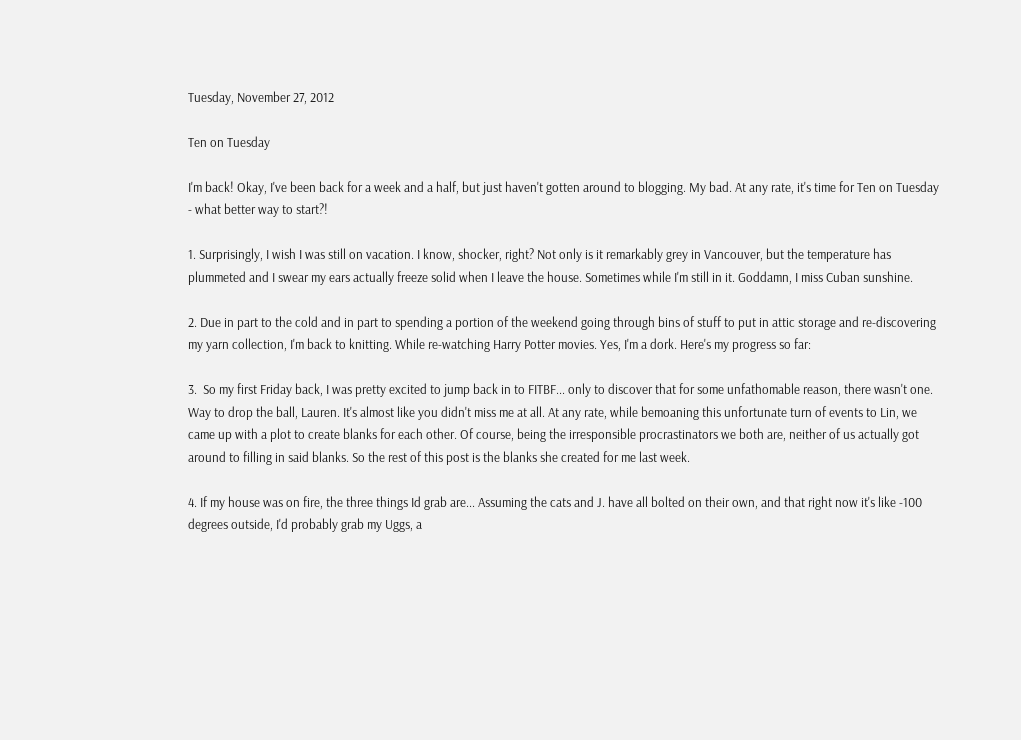Tuesday, November 27, 2012

Ten on Tuesday

I'm back! Okay, I've been back for a week and a half, but just haven't gotten around to blogging. My bad. At any rate, it's time for Ten on Tuesday - what better way to start?!

1. Surprisingly, I wish I was still on vacation. I know, shocker, right? Not only is it remarkably grey in Vancouver, but the temperature has plummeted and I swear my ears actually freeze solid when I leave the house. Sometimes while I'm still in it. Goddamn, I miss Cuban sunshine.

2. Due in part to the cold and in part to spending a portion of the weekend going through bins of stuff to put in attic storage and re-discovering my yarn collection, I'm back to knitting. While re-watching Harry Potter movies. Yes, I'm a dork. Here's my progress so far:

3.  So my first Friday back, I was pretty excited to jump back in to FITBF... only to discover that for some unfathomable reason, there wasn't one. Way to drop the ball, Lauren. It's almost like you didn't miss me at all. At any rate, while bemoaning this unfortunate turn of events to Lin, we came up with a plot to create blanks for each other. Of course, being the irresponsible procrastinators we both are, neither of us actually got around to filling in said blanks. So the rest of this post is the blanks she created for me last week.

4. If my house was on fire, the three things Id grab are... Assuming the cats and J. have all bolted on their own, and that right now it's like -100 degrees outside, I'd probably grab my Uggs, a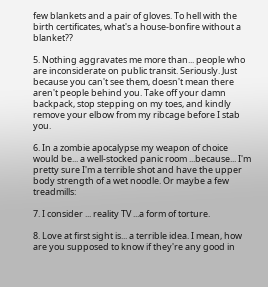few blankets and a pair of gloves. To hell with the birth certificates, what's a house-bonfire without a blanket??

5. Nothing aggravates me more than... people who are inconsiderate on public transit. Seriously. Just because you can't see them, doesn't mean there aren't people behind you. Take off your damn backpack, stop stepping on my toes, and kindly remove your elbow from my ribcage before I stab you.

6. In a zombie apocalypse my weapon of choice would be... a well-stocked panic room ...because... I'm pretty sure I'm a terrible shot and have the upper body strength of a wet noodle. Or maybe a few treadmills:

7. I consider ... reality TV ...a form of torture.

8. Love at first sight is... a terrible idea. I mean, how are you supposed to know if they're any good in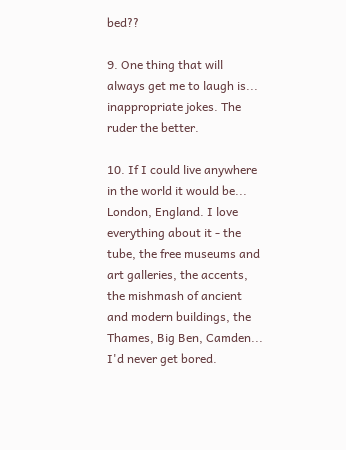bed??

9. One thing that will always get me to laugh is... inappropriate jokes. The ruder the better.

10. If I could live anywhere in the world it would be... London, England. I love everything about it - the tube, the free museums and art galleries, the accents, the mishmash of ancient and modern buildings, the Thames, Big Ben, Camden... I'd never get bored.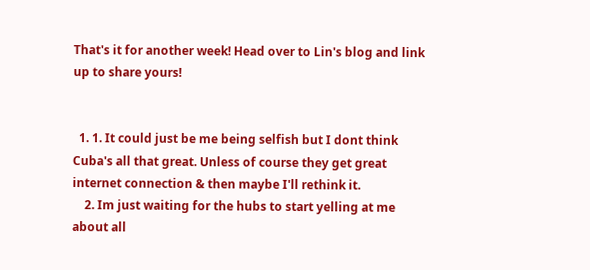That's it for another week! Head over to Lin's blog and link up to share yours!


  1. 1. It could just be me being selfish but I dont think Cuba's all that great. Unless of course they get great internet connection & then maybe I'll rethink it.
    2. Im just waiting for the hubs to start yelling at me about all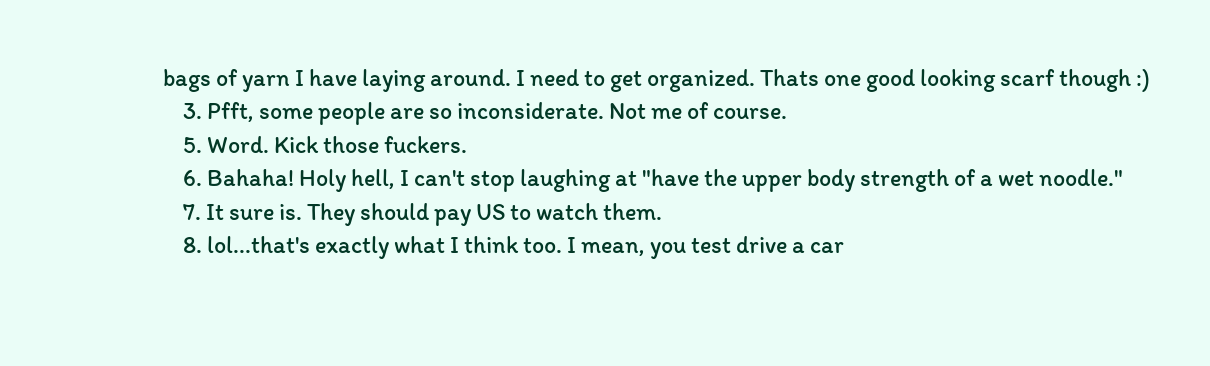bags of yarn I have laying around. I need to get organized. Thats one good looking scarf though :)
    3. Pfft, some people are so inconsiderate. Not me of course.
    5. Word. Kick those fuckers.
    6. Bahaha! Holy hell, I can't stop laughing at "have the upper body strength of a wet noodle."
    7. It sure is. They should pay US to watch them.
    8. lol...that's exactly what I think too. I mean, you test drive a car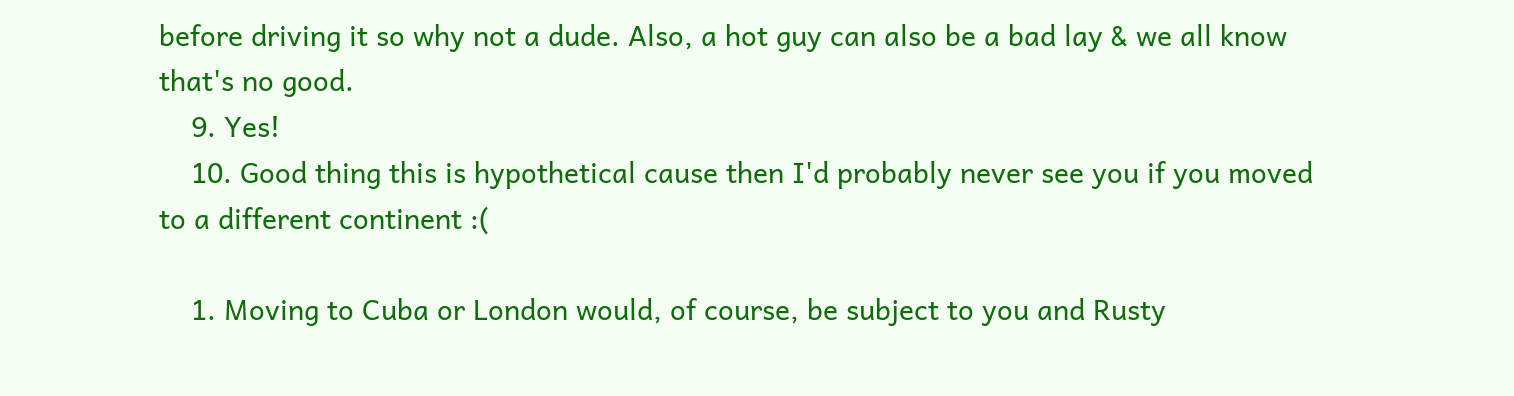before driving it so why not a dude. Also, a hot guy can also be a bad lay & we all know that's no good.
    9. Yes!
    10. Good thing this is hypothetical cause then I'd probably never see you if you moved to a different continent :(

    1. Moving to Cuba or London would, of course, be subject to you and Rusty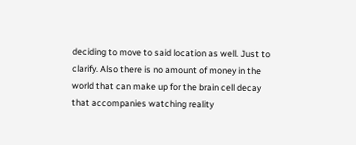deciding to move to said location as well. Just to clarify. Also there is no amount of money in the world that can make up for the brain cell decay that accompanies watching reality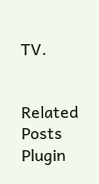TV.


Related Posts Plugin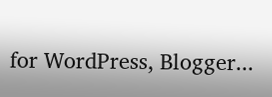for WordPress, Blogger...